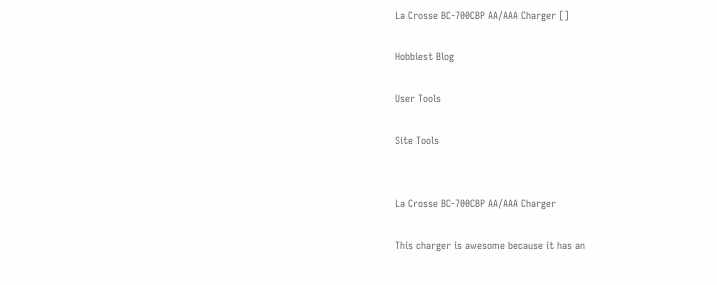La Crosse BC-700CBP AA/AAA Charger []

Hobbiest Blog

User Tools

Site Tools


La Crosse BC-700CBP AA/AAA Charger

This charger is awesome because it has an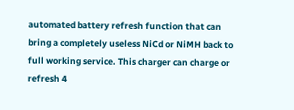automated battery refresh function that can bring a completely useless NiCd or NiMH back to full working service. This charger can charge or refresh 4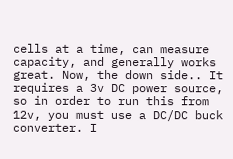cells at a time, can measure capacity, and generally works great. Now, the down side.. It requires a 3v DC power source, so in order to run this from 12v, you must use a DC/DC buck converter. I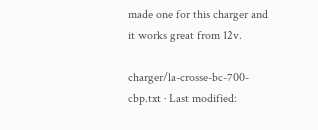made one for this charger and it works great from 12v.

charger/la-crosse-bc-700-cbp.txt · Last modified: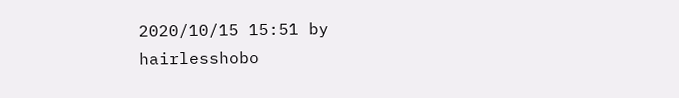2020/10/15 15:51 by hairlesshobo